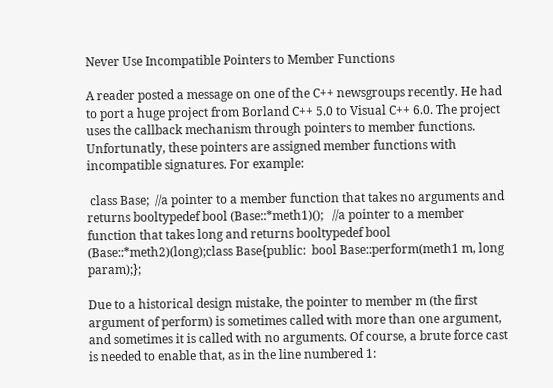Never Use Incompatible Pointers to Member Functions

A reader posted a message on one of the C++ newsgroups recently. He had to port a huge project from Borland C++ 5.0 to Visual C++ 6.0. The project uses the callback mechanism through pointers to member functions. Unfortunatly, these pointers are assigned member functions with incompatible signatures. For example:

 class Base;  //a pointer to a member function that takes no arguments and returns booltypedef bool (Base::*meth1)();   //a pointer to a member function that takes long and returns booltypedef bool (Base::*meth2)(long);class Base{public:  bool Base::perform(meth1 m, long param);};

Due to a historical design mistake, the pointer to member m (the first argument of perform) is sometimes called with more than one argument, and sometimes it is called with no arguments. Of course, a brute force cast is needed to enable that, as in the line numbered 1: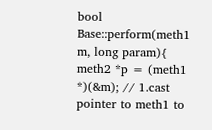bool Base::perform(meth1 m, long param){ meth2 *p = (meth1 *)(&m); // 1.cast pointer to meth1 to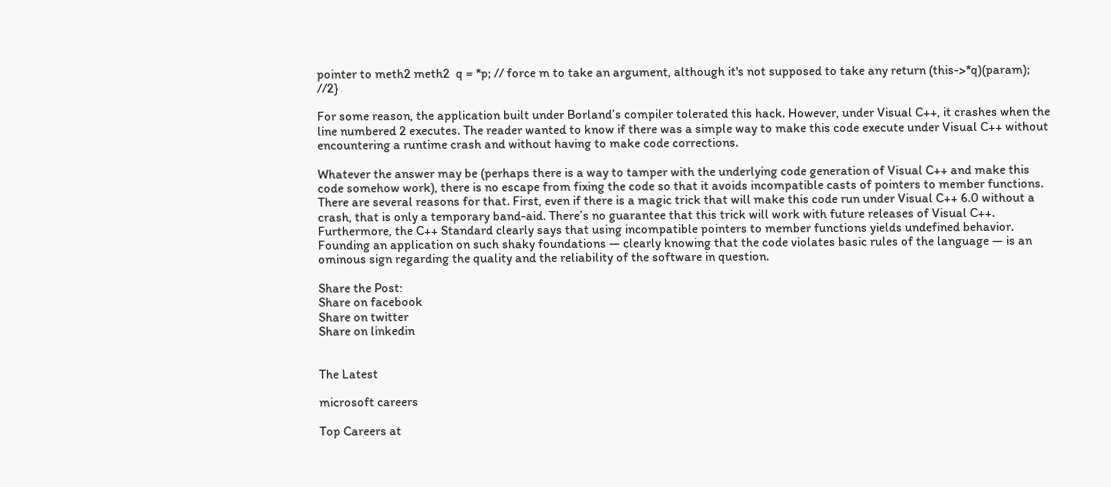pointer to meth2 meth2  q = *p; // force m to take an argument, although it's not supposed to take any return (this->*q)(param);  //2}

For some reason, the application built under Borland’s compiler tolerated this hack. However, under Visual C++, it crashes when the line numbered 2 executes. The reader wanted to know if there was a simple way to make this code execute under Visual C++ without encountering a runtime crash and without having to make code corrections.

Whatever the answer may be (perhaps there is a way to tamper with the underlying code generation of Visual C++ and make this code somehow work), there is no escape from fixing the code so that it avoids incompatible casts of pointers to member functions. There are several reasons for that. First, even if there is a magic trick that will make this code run under Visual C++ 6.0 without a crash, that is only a temporary band-aid. There’s no guarantee that this trick will work with future releases of Visual C++. Furthermore, the C++ Standard clearly says that using incompatible pointers to member functions yields undefined behavior. Founding an application on such shaky foundations — clearly knowing that the code violates basic rules of the language — is an ominous sign regarding the quality and the reliability of the software in question.

Share the Post:
Share on facebook
Share on twitter
Share on linkedin


The Latest

microsoft careers

Top Careers at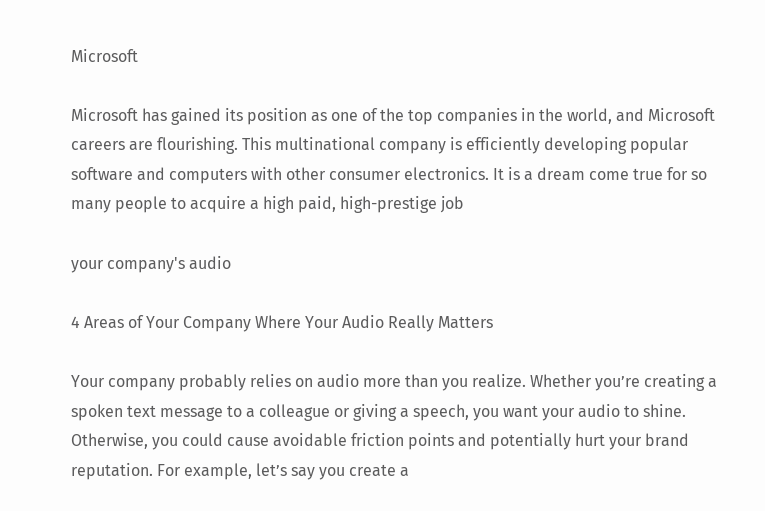Microsoft

Microsoft has gained its position as one of the top companies in the world, and Microsoft careers are flourishing. This multinational company is efficiently developing popular software and computers with other consumer electronics. It is a dream come true for so many people to acquire a high paid, high-prestige job

your company's audio

4 Areas of Your Company Where Your Audio Really Matters

Your company probably relies on audio more than you realize. Whether you’re creating a spoken text message to a colleague or giving a speech, you want your audio to shine. Otherwise, you could cause avoidable friction points and potentially hurt your brand reputation. For example, let’s say you create a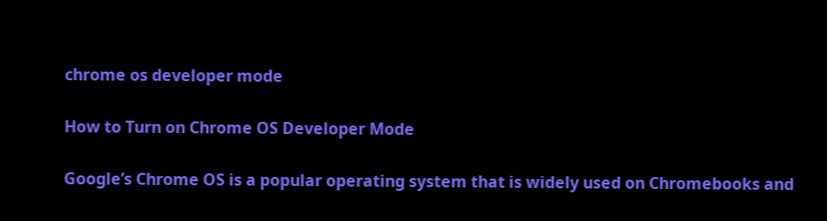chrome os developer mode

How to Turn on Chrome OS Developer Mode

Google’s Chrome OS is a popular operating system that is widely used on Chromebooks and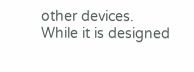other devices. While it is designed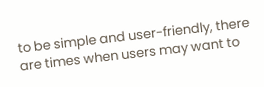to be simple and user-friendly, there are times when users may want to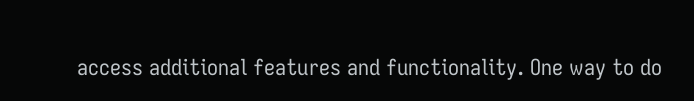access additional features and functionality. One way to do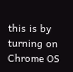this is by turning on Chrome OS